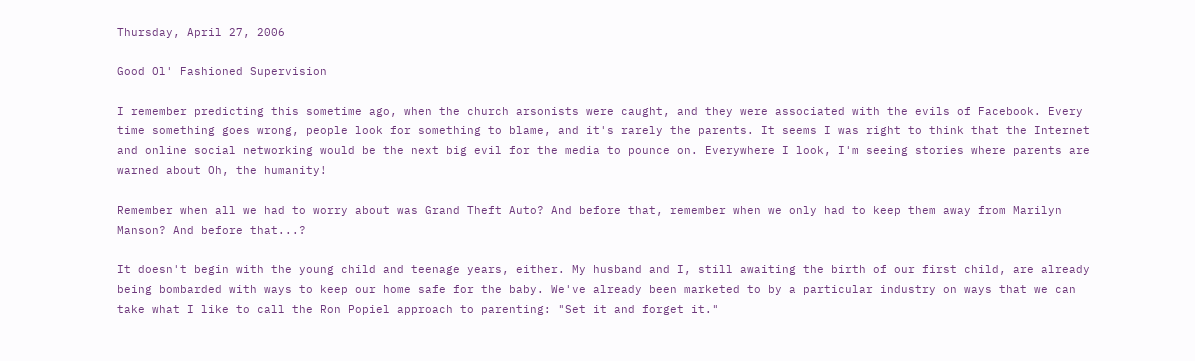Thursday, April 27, 2006

Good Ol' Fashioned Supervision

I remember predicting this sometime ago, when the church arsonists were caught, and they were associated with the evils of Facebook. Every time something goes wrong, people look for something to blame, and it's rarely the parents. It seems I was right to think that the Internet and online social networking would be the next big evil for the media to pounce on. Everywhere I look, I'm seeing stories where parents are warned about Oh, the humanity!

Remember when all we had to worry about was Grand Theft Auto? And before that, remember when we only had to keep them away from Marilyn Manson? And before that...?

It doesn't begin with the young child and teenage years, either. My husband and I, still awaiting the birth of our first child, are already being bombarded with ways to keep our home safe for the baby. We've already been marketed to by a particular industry on ways that we can take what I like to call the Ron Popiel approach to parenting: "Set it and forget it."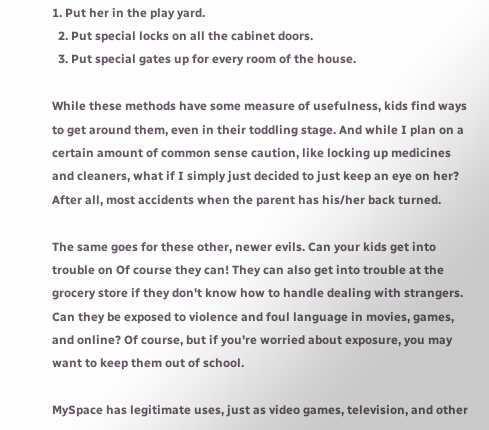1. Put her in the play yard.
  2. Put special locks on all the cabinet doors.
  3. Put special gates up for every room of the house.

While these methods have some measure of usefulness, kids find ways to get around them, even in their toddling stage. And while I plan on a certain amount of common sense caution, like locking up medicines and cleaners, what if I simply just decided to just keep an eye on her? After all, most accidents when the parent has his/her back turned.

The same goes for these other, newer evils. Can your kids get into trouble on Of course they can! They can also get into trouble at the grocery store if they don't know how to handle dealing with strangers. Can they be exposed to violence and foul language in movies, games, and online? Of course, but if you're worried about exposure, you may want to keep them out of school.

MySpace has legitimate uses, just as video games, television, and other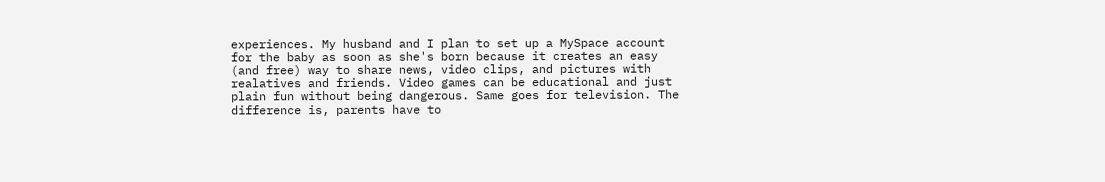experiences. My husband and I plan to set up a MySpace account for the baby as soon as she's born because it creates an easy (and free) way to share news, video clips, and pictures with realatives and friends. Video games can be educational and just plain fun without being dangerous. Same goes for television. The difference is, parents have to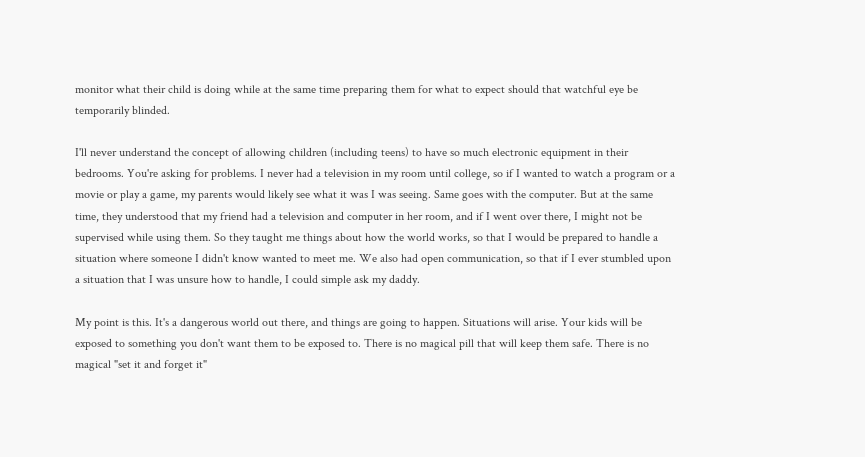monitor what their child is doing while at the same time preparing them for what to expect should that watchful eye be temporarily blinded.

I'll never understand the concept of allowing children (including teens) to have so much electronic equipment in their bedrooms. You're asking for problems. I never had a television in my room until college, so if I wanted to watch a program or a movie or play a game, my parents would likely see what it was I was seeing. Same goes with the computer. But at the same time, they understood that my friend had a television and computer in her room, and if I went over there, I might not be supervised while using them. So they taught me things about how the world works, so that I would be prepared to handle a situation where someone I didn't know wanted to meet me. We also had open communication, so that if I ever stumbled upon a situation that I was unsure how to handle, I could simple ask my daddy.

My point is this. It's a dangerous world out there, and things are going to happen. Situations will arise. Your kids will be exposed to something you don't want them to be exposed to. There is no magical pill that will keep them safe. There is no magical "set it and forget it"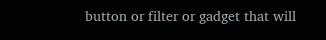button or filter or gadget that will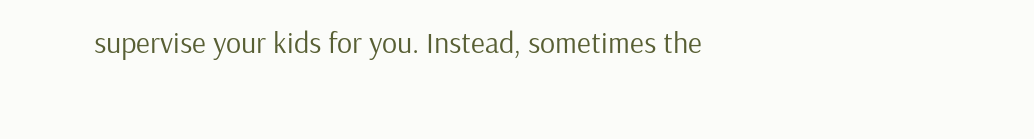supervise your kids for you. Instead, sometimes the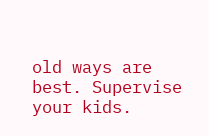old ways are best. Supervise your kids.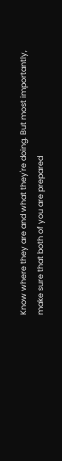Know where they are and what they're doing. But most importantly, make sure that both of you are prepared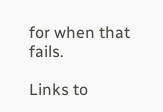for when that fails.

Links to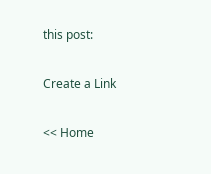this post:

Create a Link

<< Home